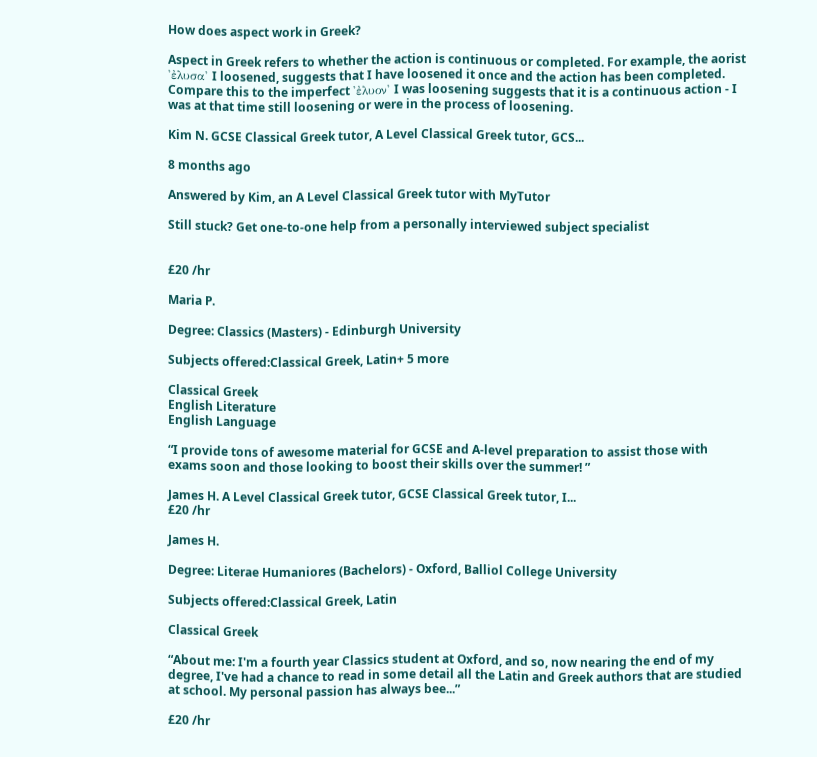How does aspect work in Greek?

Aspect in Greek refers to whether the action is continuous or completed. For example, the aorist 'ἐλυσα' I loosened, suggests that I have loosened it once and the action has been completed. Compare this to the imperfect 'ἐλυον' I was loosening suggests that it is a continuous action - I was at that time still loosening or were in the process of loosening.

Kim N. GCSE Classical Greek tutor, A Level Classical Greek tutor, GCS...

8 months ago

Answered by Kim, an A Level Classical Greek tutor with MyTutor

Still stuck? Get one-to-one help from a personally interviewed subject specialist


£20 /hr

Maria P.

Degree: Classics (Masters) - Edinburgh University

Subjects offered:Classical Greek, Latin+ 5 more

Classical Greek
English Literature
English Language

“I provide tons of awesome material for GCSE and A-level preparation to assist those with exams soon and those looking to boost their skills over the summer! ”

James H. A Level Classical Greek tutor, GCSE Classical Greek tutor, I...
£20 /hr

James H.

Degree: Literae Humaniores (Bachelors) - Oxford, Balliol College University

Subjects offered:Classical Greek, Latin

Classical Greek

“About me: I'm a fourth year Classics student at Oxford, and so, now nearing the end of my degree, I've had a chance to read in some detail all the Latin and Greek authors that are studied at school. My personal passion has always bee...”

£20 /hr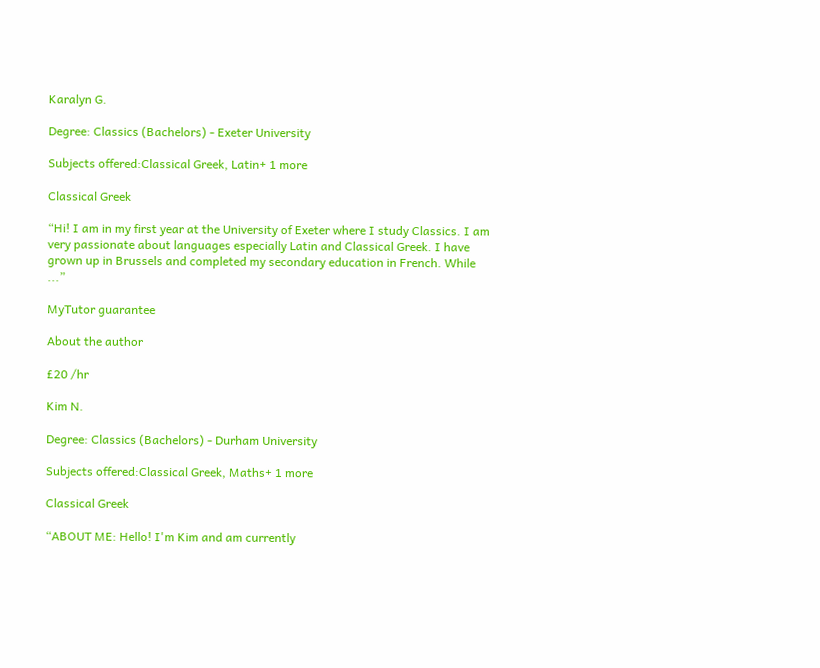Karalyn G.

Degree: Classics (Bachelors) - Exeter University

Subjects offered:Classical Greek, Latin+ 1 more

Classical Greek

“Hi! I am in my first year at the University of Exeter where I study Classics. I am very passionate about languages especially Latin and Classical Greek. I have grown up in Brussels and completed my secondary education in French. While ...”

MyTutor guarantee

About the author

£20 /hr

Kim N.

Degree: Classics (Bachelors) - Durham University

Subjects offered:Classical Greek, Maths+ 1 more

Classical Greek

“ABOUT ME: Hello! I'm Kim and am currently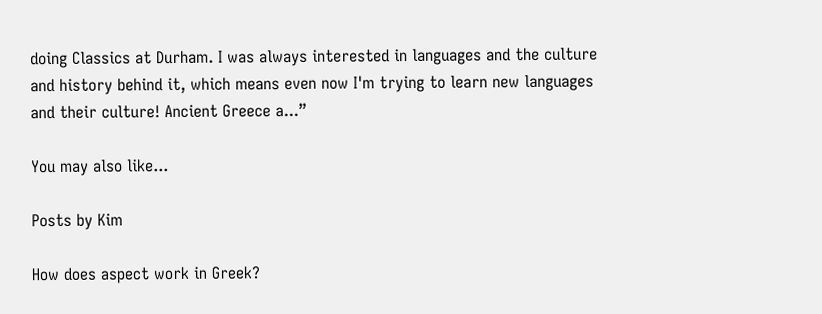doing Classics at Durham. I was always interested in languages and the culture and history behind it, which means even now I'm trying to learn new languages and their culture! Ancient Greece a...”

You may also like...

Posts by Kim

How does aspect work in Greek?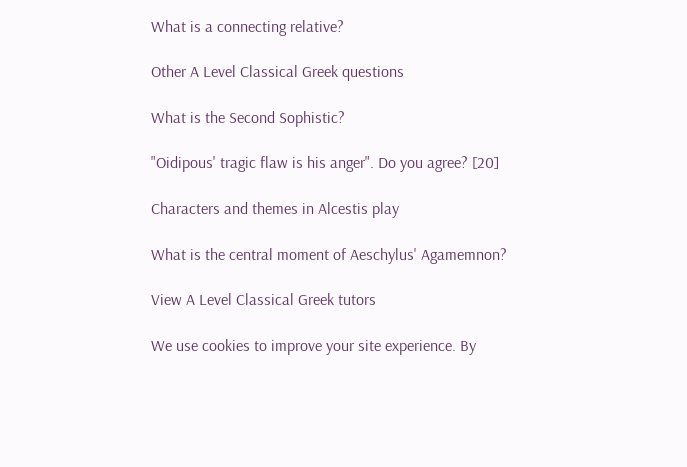What is a connecting relative?

Other A Level Classical Greek questions

What is the Second Sophistic?

"Oidipous' tragic flaw is his anger". Do you agree? [20]

Characters and themes in Alcestis play

What is the central moment of Aeschylus' Agamemnon?

View A Level Classical Greek tutors

We use cookies to improve your site experience. By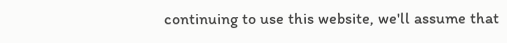continuing to use this website, we'll assume that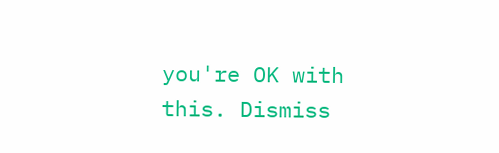you're OK with this. Dismiss